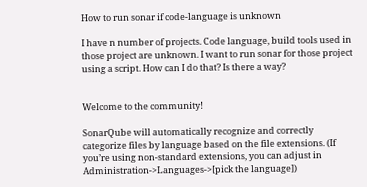How to run sonar if code-language is unknown

I have n number of projects. Code language, build tools used in those project are unknown. I want to run sonar for those project using a script. How can I do that? Is there a way?


Welcome to the community!

SonarQube will automatically recognize and correctly categorize files by language based on the file extensions. (If you’re using non-standard extensions, you can adjust in Administration->Languages->[pick the language])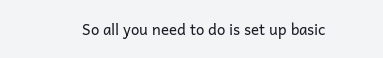So all you need to do is set up basic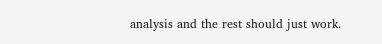analysis and the rest should just work.